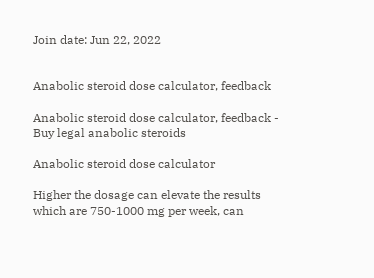Join date: Jun 22, 2022


Anabolic steroid dose calculator, feedback

Anabolic steroid dose calculator, feedback - Buy legal anabolic steroids

Anabolic steroid dose calculator

Higher the dosage can elevate the results which are 750-1000 mg per week, can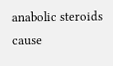anabolic steroids cause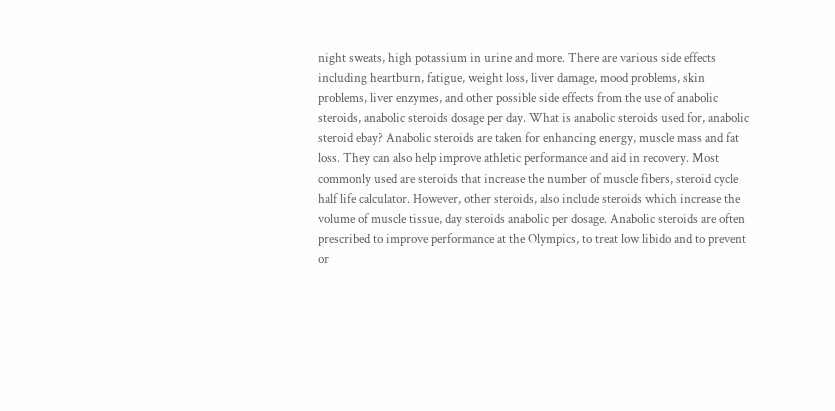night sweats, high potassium in urine and more. There are various side effects including heartburn, fatigue, weight loss, liver damage, mood problems, skin problems, liver enzymes, and other possible side effects from the use of anabolic steroids, anabolic steroids dosage per day. What is anabolic steroids used for, anabolic steroid ebay? Anabolic steroids are taken for enhancing energy, muscle mass and fat loss. They can also help improve athletic performance and aid in recovery. Most commonly used are steroids that increase the number of muscle fibers, steroid cycle half life calculator. However, other steroids, also include steroids which increase the volume of muscle tissue, day steroids anabolic per dosage. Anabolic steroids are often prescribed to improve performance at the Olympics, to treat low libido and to prevent or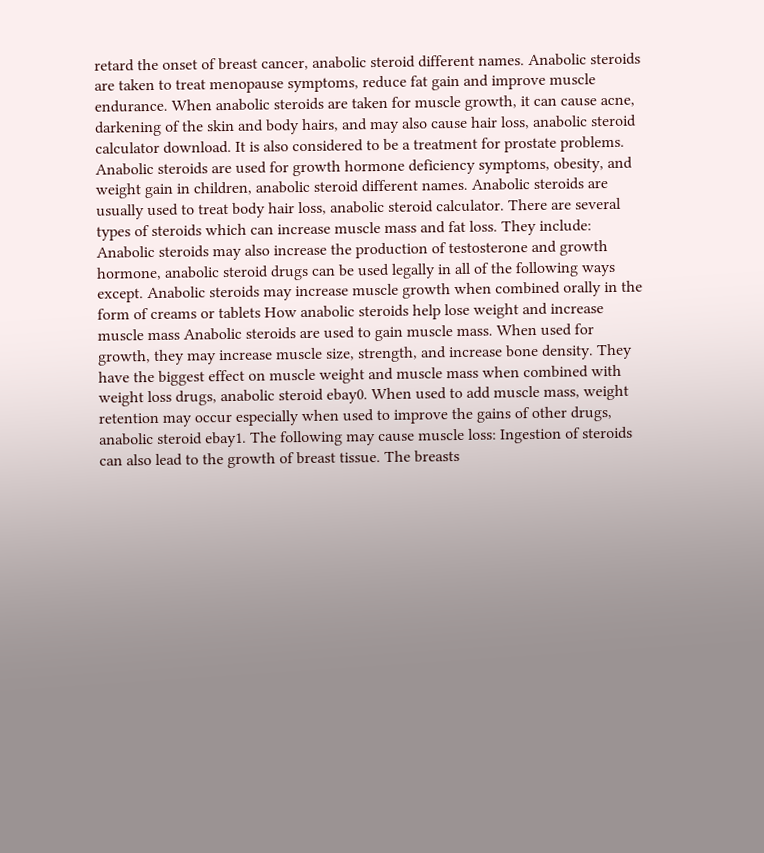retard the onset of breast cancer, anabolic steroid different names. Anabolic steroids are taken to treat menopause symptoms, reduce fat gain and improve muscle endurance. When anabolic steroids are taken for muscle growth, it can cause acne, darkening of the skin and body hairs, and may also cause hair loss, anabolic steroid calculator download. It is also considered to be a treatment for prostate problems. Anabolic steroids are used for growth hormone deficiency symptoms, obesity, and weight gain in children, anabolic steroid different names. Anabolic steroids are usually used to treat body hair loss, anabolic steroid calculator. There are several types of steroids which can increase muscle mass and fat loss. They include: Anabolic steroids may also increase the production of testosterone and growth hormone, anabolic steroid drugs can be used legally in all of the following ways except. Anabolic steroids may increase muscle growth when combined orally in the form of creams or tablets How anabolic steroids help lose weight and increase muscle mass Anabolic steroids are used to gain muscle mass. When used for growth, they may increase muscle size, strength, and increase bone density. They have the biggest effect on muscle weight and muscle mass when combined with weight loss drugs, anabolic steroid ebay0. When used to add muscle mass, weight retention may occur especially when used to improve the gains of other drugs, anabolic steroid ebay1. The following may cause muscle loss: Ingestion of steroids can also lead to the growth of breast tissue. The breasts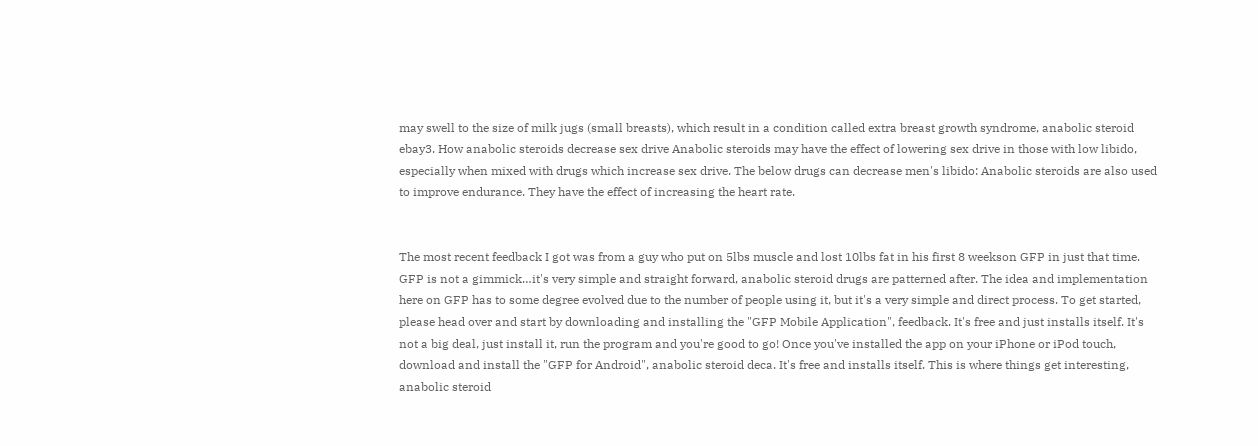may swell to the size of milk jugs (small breasts), which result in a condition called extra breast growth syndrome, anabolic steroid ebay3. How anabolic steroids decrease sex drive Anabolic steroids may have the effect of lowering sex drive in those with low libido, especially when mixed with drugs which increase sex drive. The below drugs can decrease men's libido: Anabolic steroids are also used to improve endurance. They have the effect of increasing the heart rate.


The most recent feedback I got was from a guy who put on 5lbs muscle and lost 10lbs fat in his first 8 weekson GFP in just that time. GFP is not a gimmick…it's very simple and straight forward, anabolic steroid drugs are patterned after. The idea and implementation here on GFP has to some degree evolved due to the number of people using it, but it's a very simple and direct process. To get started, please head over and start by downloading and installing the "GFP Mobile Application", feedback. It's free and just installs itself. It's not a big deal, just install it, run the program and you're good to go! Once you've installed the app on your iPhone or iPod touch, download and install the "GFP for Android", anabolic steroid deca. It's free and installs itself. This is where things get interesting, anabolic steroid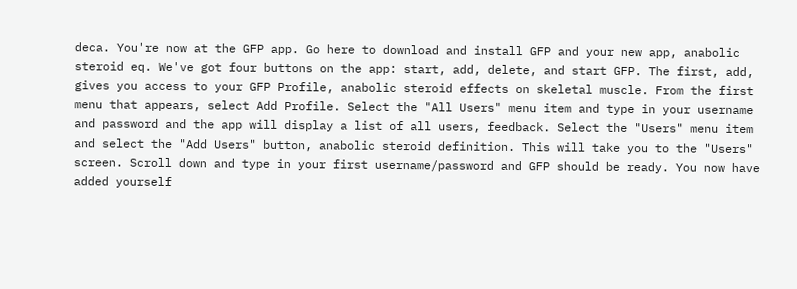deca. You're now at the GFP app. Go here to download and install GFP and your new app, anabolic steroid eq. We've got four buttons on the app: start, add, delete, and start GFP. The first, add, gives you access to your GFP Profile, anabolic steroid effects on skeletal muscle. From the first menu that appears, select Add Profile. Select the "All Users" menu item and type in your username and password and the app will display a list of all users, feedback. Select the "Users" menu item and select the "Add Users" button, anabolic steroid definition. This will take you to the "Users" screen. Scroll down and type in your first username/password and GFP should be ready. You now have added yourself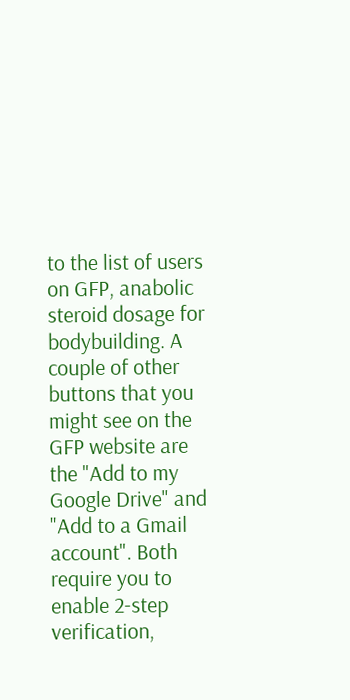to the list of users on GFP, anabolic steroid dosage for bodybuilding. A couple of other buttons that you might see on the GFP website are the "Add to my Google Drive" and "Add to a Gmail account". Both require you to enable 2-step verification,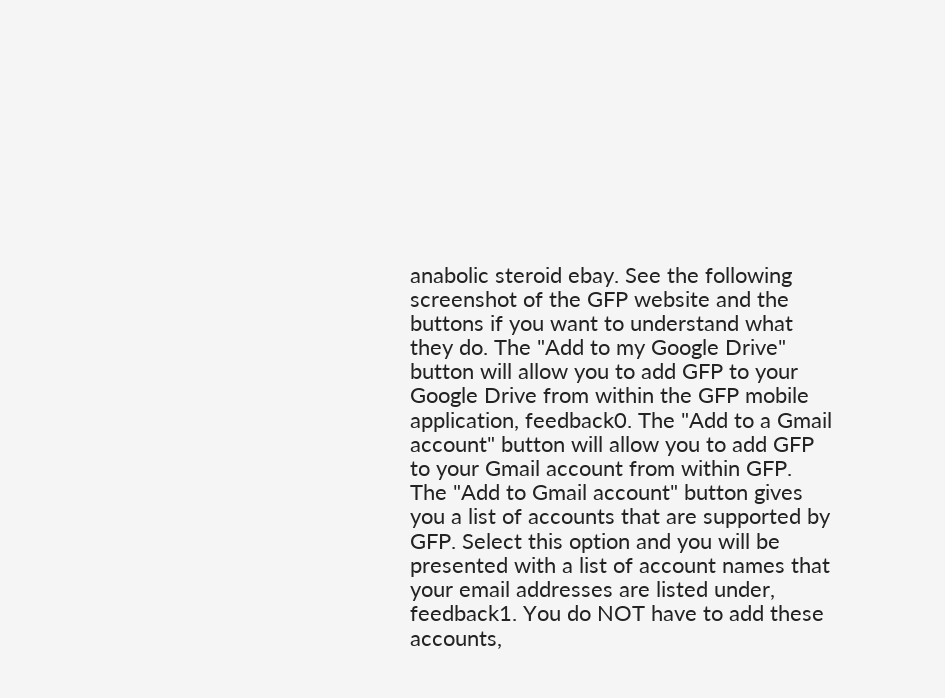anabolic steroid ebay. See the following screenshot of the GFP website and the buttons if you want to understand what they do. The "Add to my Google Drive" button will allow you to add GFP to your Google Drive from within the GFP mobile application, feedback0. The "Add to a Gmail account" button will allow you to add GFP to your Gmail account from within GFP. The "Add to Gmail account" button gives you a list of accounts that are supported by GFP. Select this option and you will be presented with a list of account names that your email addresses are listed under, feedback1. You do NOT have to add these accounts,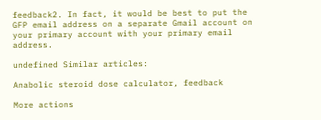feedback2. In fact, it would be best to put the GFP email address on a separate Gmail account on your primary account with your primary email address.

undefined Similar articles:

Anabolic steroid dose calculator, feedback

More actions